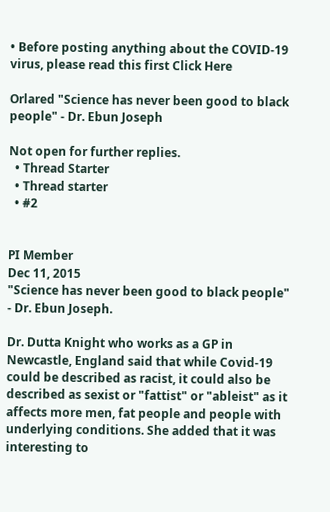• Before posting anything about the COVID-19 virus, please read this first Click Here

Orlared "Science has never been good to black people" - Dr. Ebun Joseph

Not open for further replies.
  • Thread Starter
  • Thread starter
  • #2


PI Member
Dec 11, 2015
"Science has never been good to black people" - Dr. Ebun Joseph.

Dr. Dutta Knight who works as a GP in Newcastle, England said that while Covid-19 could be described as racist, it could also be described as sexist or "fattist" or "ableist" as it affects more men, fat people and people with underlying conditions. She added that it was interesting to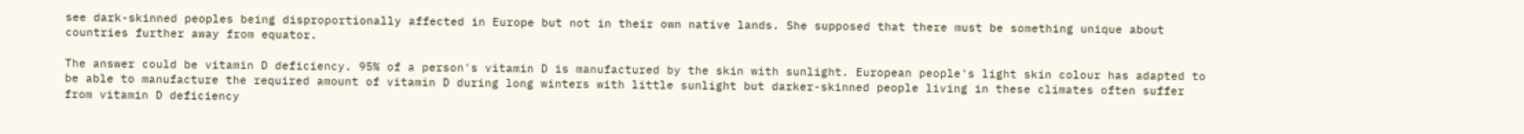see dark-skinned peoples being disproportionally affected in Europe but not in their own native lands. She supposed that there must be something unique about countries further away from equator.

The answer could be vitamin D deficiency. 95% of a person's vitamin D is manufactured by the skin with sunlight. European people's light skin colour has adapted to be able to manufacture the required amount of vitamin D during long winters with little sunlight but darker-skinned people living in these climates often suffer from vitamin D deficiency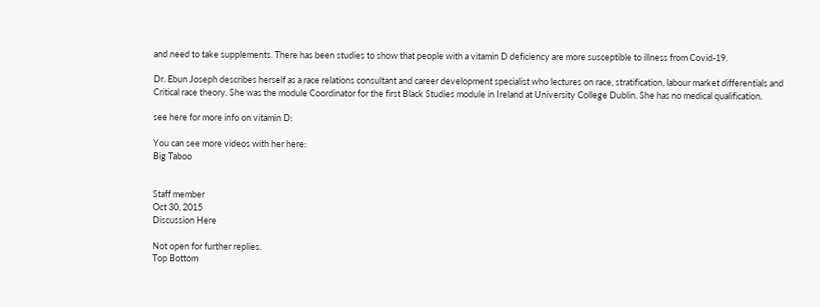and need to take supplements. There has been studies to show that people with a vitamin D deficiency are more susceptible to illness from Covid-19.

Dr. Ebun Joseph describes herself as a race relations consultant and career development specialist who lectures on race, stratification, labour market differentials and Critical race theory. She was the module Coordinator for the first Black Studies module in Ireland at University College Dublin. She has no medical qualification.

see here for more info on vitamin D:

You can see more videos with her here:
Big Taboo


Staff member
Oct 30, 2015
Discussion Here

Not open for further replies.
Top Bottom